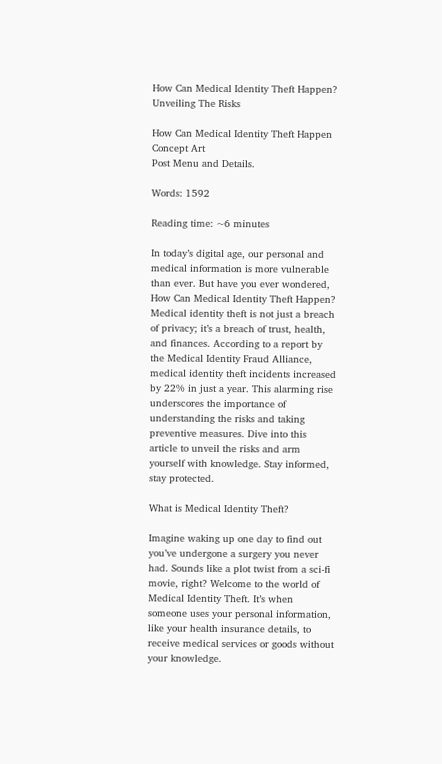How Can Medical Identity Theft Happen? Unveiling The Risks

How Can Medical Identity Theft Happen Concept Art
Post Menu and Details.

Words: 1592

Reading time: ~6 minutes

In today’s digital age, our personal and medical information is more vulnerable than ever. But have you ever wondered, How Can Medical Identity Theft Happen? Medical identity theft is not just a breach of privacy; it’s a breach of trust, health, and finances. According to a report by the Medical Identity Fraud Alliance, medical identity theft incidents increased by 22% in just a year. This alarming rise underscores the importance of understanding the risks and taking preventive measures. Dive into this article to unveil the risks and arm yourself with knowledge. Stay informed, stay protected.

What is Medical Identity Theft?

Imagine waking up one day to find out you’ve undergone a surgery you never had. Sounds like a plot twist from a sci-fi movie, right? Welcome to the world of Medical Identity Theft. It’s when someone uses your personal information, like your health insurance details, to receive medical services or goods without your knowledge.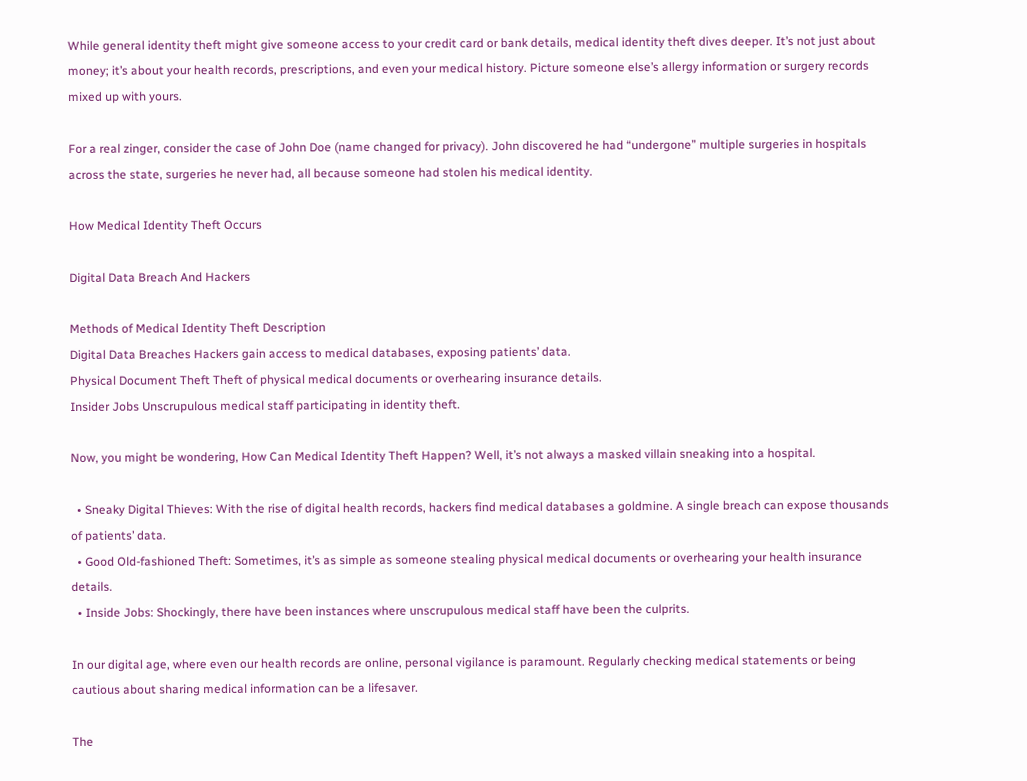While general identity theft might give someone access to your credit card or bank details, medical identity theft dives deeper. It’s not just about money; it’s about your health records, prescriptions, and even your medical history. Picture someone else’s allergy information or surgery records mixed up with yours.

For a real zinger, consider the case of John Doe (name changed for privacy). John discovered he had “undergone” multiple surgeries in hospitals across the state, surgeries he never had, all because someone had stolen his medical identity.

How Medical Identity Theft Occurs

Digital Data Breach And Hackers

Methods of Medical Identity Theft Description
Digital Data Breaches Hackers gain access to medical databases, exposing patients’ data.
Physical Document Theft Theft of physical medical documents or overhearing insurance details.
Insider Jobs Unscrupulous medical staff participating in identity theft.

Now, you might be wondering, How Can Medical Identity Theft Happen? Well, it’s not always a masked villain sneaking into a hospital.

  • Sneaky Digital Thieves: With the rise of digital health records, hackers find medical databases a goldmine. A single breach can expose thousands of patients’ data.
  • Good Old-fashioned Theft: Sometimes, it’s as simple as someone stealing physical medical documents or overhearing your health insurance details.
  • Inside Jobs: Shockingly, there have been instances where unscrupulous medical staff have been the culprits.

In our digital age, where even our health records are online, personal vigilance is paramount. Regularly checking medical statements or being cautious about sharing medical information can be a lifesaver.

The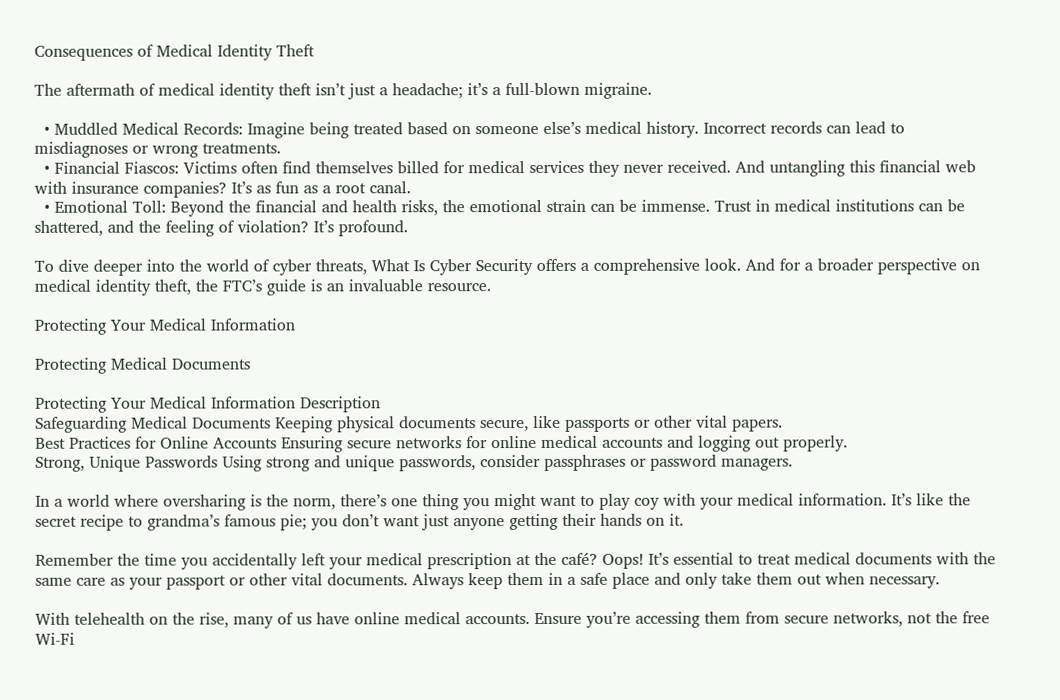Consequences of Medical Identity Theft

The aftermath of medical identity theft isn’t just a headache; it’s a full-blown migraine.

  • Muddled Medical Records: Imagine being treated based on someone else’s medical history. Incorrect records can lead to misdiagnoses or wrong treatments.
  • Financial Fiascos: Victims often find themselves billed for medical services they never received. And untangling this financial web with insurance companies? It’s as fun as a root canal.
  • Emotional Toll: Beyond the financial and health risks, the emotional strain can be immense. Trust in medical institutions can be shattered, and the feeling of violation? It’s profound.

To dive deeper into the world of cyber threats, What Is Cyber Security offers a comprehensive look. And for a broader perspective on medical identity theft, the FTC’s guide is an invaluable resource.

Protecting Your Medical Information

Protecting Medical Documents

Protecting Your Medical Information Description
Safeguarding Medical Documents Keeping physical documents secure, like passports or other vital papers.
Best Practices for Online Accounts Ensuring secure networks for online medical accounts and logging out properly.
Strong, Unique Passwords Using strong and unique passwords, consider passphrases or password managers.

In a world where oversharing is the norm, there’s one thing you might want to play coy with your medical information. It’s like the secret recipe to grandma’s famous pie; you don’t want just anyone getting their hands on it.

Remember the time you accidentally left your medical prescription at the café? Oops! It’s essential to treat medical documents with the same care as your passport or other vital documents. Always keep them in a safe place and only take them out when necessary.

With telehealth on the rise, many of us have online medical accounts. Ensure you’re accessing them from secure networks, not the free Wi-Fi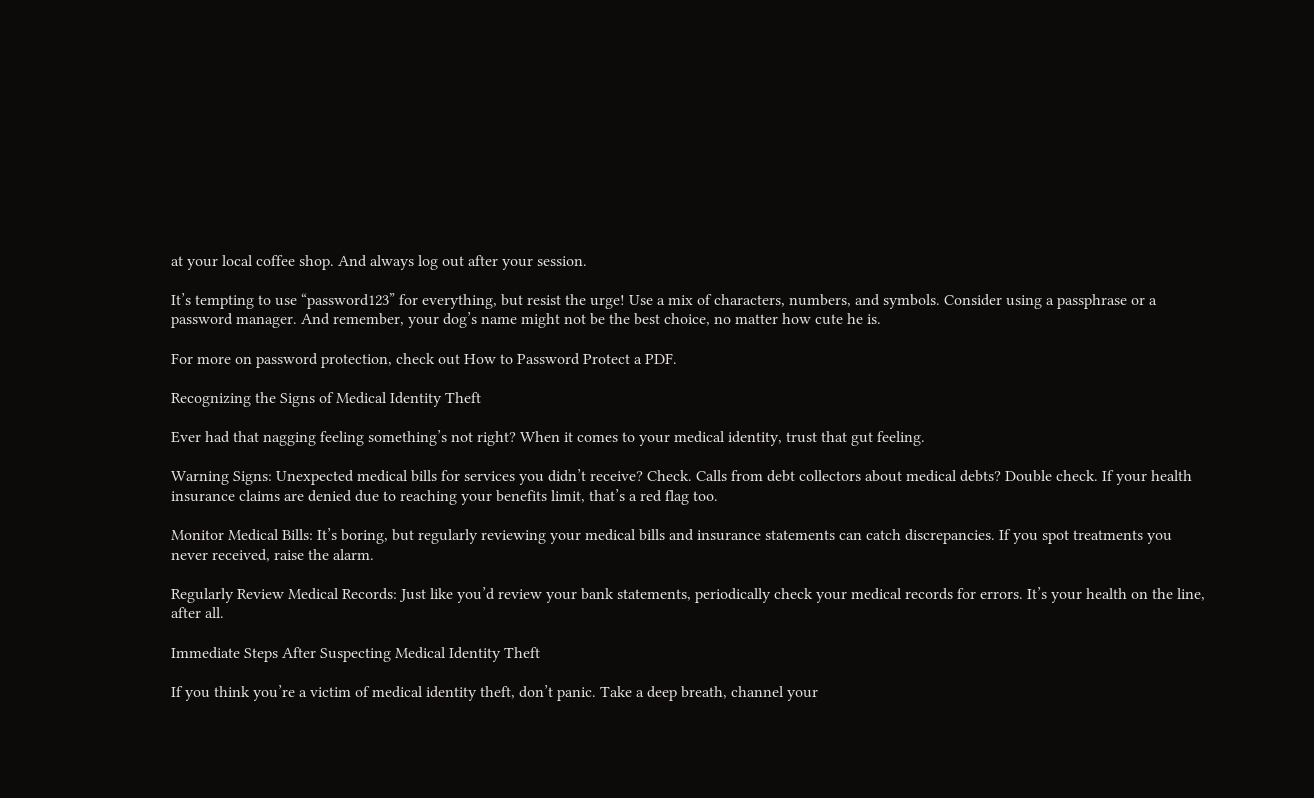at your local coffee shop. And always log out after your session.

It’s tempting to use “password123” for everything, but resist the urge! Use a mix of characters, numbers, and symbols. Consider using a passphrase or a password manager. And remember, your dog’s name might not be the best choice, no matter how cute he is.

For more on password protection, check out How to Password Protect a PDF.

Recognizing the Signs of Medical Identity Theft

Ever had that nagging feeling something’s not right? When it comes to your medical identity, trust that gut feeling.

Warning Signs: Unexpected medical bills for services you didn’t receive? Check. Calls from debt collectors about medical debts? Double check. If your health insurance claims are denied due to reaching your benefits limit, that’s a red flag too.

Monitor Medical Bills: It’s boring, but regularly reviewing your medical bills and insurance statements can catch discrepancies. If you spot treatments you never received, raise the alarm.

Regularly Review Medical Records: Just like you’d review your bank statements, periodically check your medical records for errors. It’s your health on the line, after all.

Immediate Steps After Suspecting Medical Identity Theft

If you think you’re a victim of medical identity theft, don’t panic. Take a deep breath, channel your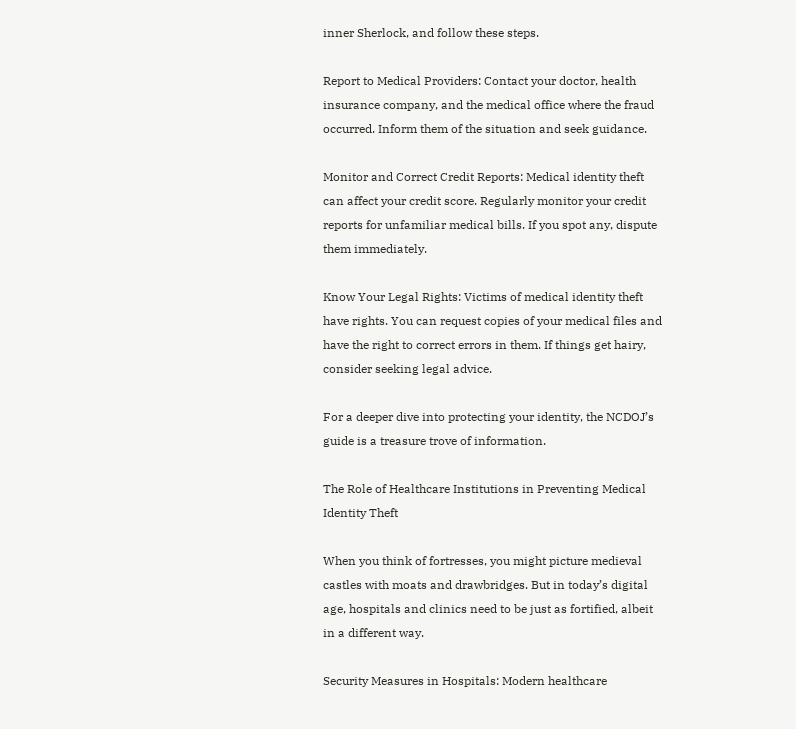inner Sherlock, and follow these steps.

Report to Medical Providers: Contact your doctor, health insurance company, and the medical office where the fraud occurred. Inform them of the situation and seek guidance.

Monitor and Correct Credit Reports: Medical identity theft can affect your credit score. Regularly monitor your credit reports for unfamiliar medical bills. If you spot any, dispute them immediately.

Know Your Legal Rights: Victims of medical identity theft have rights. You can request copies of your medical files and have the right to correct errors in them. If things get hairy, consider seeking legal advice.

For a deeper dive into protecting your identity, the NCDOJ’s guide is a treasure trove of information.

The Role of Healthcare Institutions in Preventing Medical Identity Theft

When you think of fortresses, you might picture medieval castles with moats and drawbridges. But in today’s digital age, hospitals and clinics need to be just as fortified, albeit in a different way.

Security Measures in Hospitals: Modern healthcare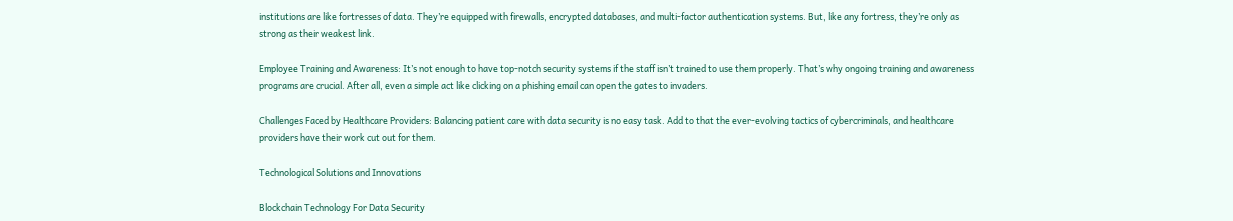institutions are like fortresses of data. They’re equipped with firewalls, encrypted databases, and multi-factor authentication systems. But, like any fortress, they’re only as strong as their weakest link.

Employee Training and Awareness: It’s not enough to have top-notch security systems if the staff isn’t trained to use them properly. That’s why ongoing training and awareness programs are crucial. After all, even a simple act like clicking on a phishing email can open the gates to invaders.

Challenges Faced by Healthcare Providers: Balancing patient care with data security is no easy task. Add to that the ever-evolving tactics of cybercriminals, and healthcare providers have their work cut out for them.

Technological Solutions and Innovations

Blockchain Technology For Data Security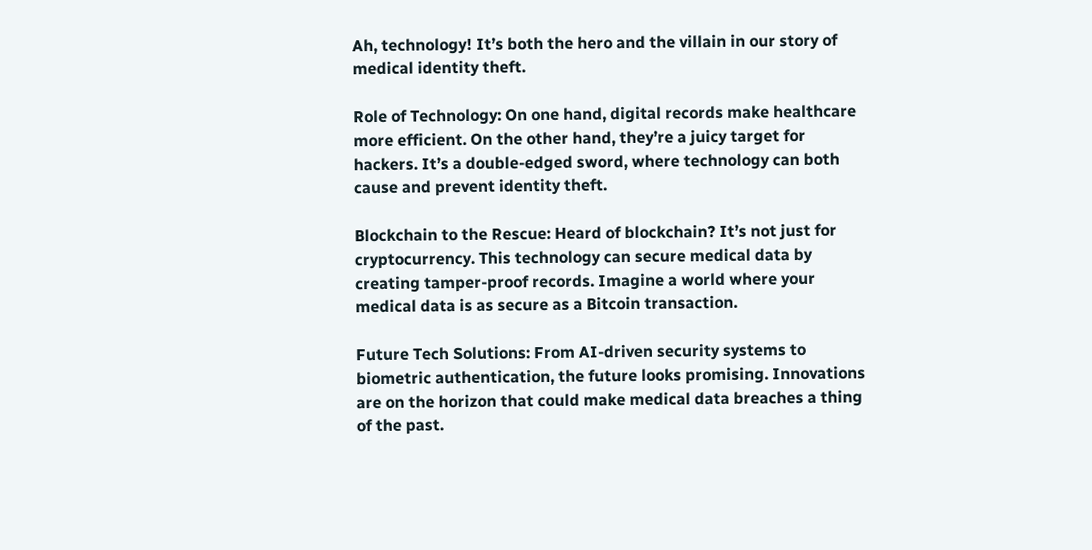Ah, technology! It’s both the hero and the villain in our story of medical identity theft.

Role of Technology: On one hand, digital records make healthcare more efficient. On the other hand, they’re a juicy target for hackers. It’s a double-edged sword, where technology can both cause and prevent identity theft.

Blockchain to the Rescue: Heard of blockchain? It’s not just for cryptocurrency. This technology can secure medical data by creating tamper-proof records. Imagine a world where your medical data is as secure as a Bitcoin transaction.

Future Tech Solutions: From AI-driven security systems to biometric authentication, the future looks promising. Innovations are on the horizon that could make medical data breaches a thing of the past.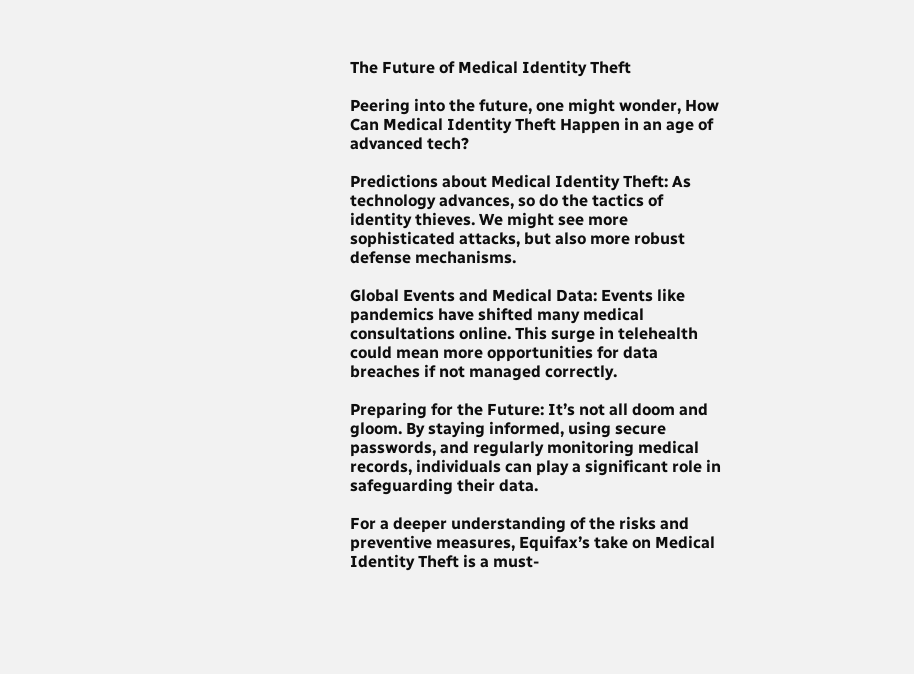The Future of Medical Identity Theft

Peering into the future, one might wonder, How Can Medical Identity Theft Happen in an age of advanced tech?

Predictions about Medical Identity Theft: As technology advances, so do the tactics of identity thieves. We might see more sophisticated attacks, but also more robust defense mechanisms.

Global Events and Medical Data: Events like pandemics have shifted many medical consultations online. This surge in telehealth could mean more opportunities for data breaches if not managed correctly.

Preparing for the Future: It’s not all doom and gloom. By staying informed, using secure passwords, and regularly monitoring medical records, individuals can play a significant role in safeguarding their data.

For a deeper understanding of the risks and preventive measures, Equifax’s take on Medical Identity Theft is a must-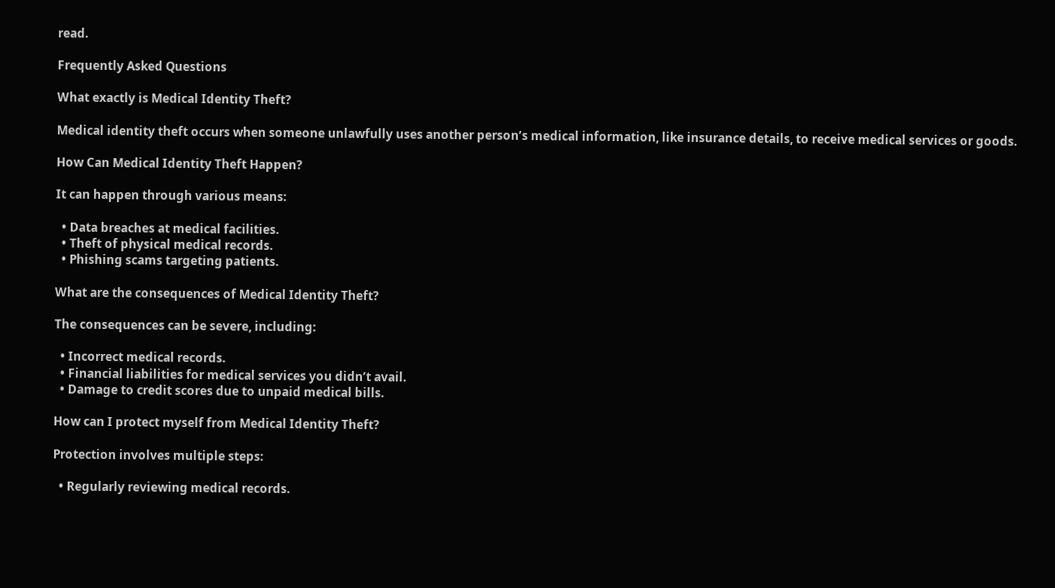read.

Frequently Asked Questions

What exactly is Medical Identity Theft?

Medical identity theft occurs when someone unlawfully uses another person’s medical information, like insurance details, to receive medical services or goods.

How Can Medical Identity Theft Happen?

It can happen through various means:

  • Data breaches at medical facilities.
  • Theft of physical medical records.
  • Phishing scams targeting patients.

What are the consequences of Medical Identity Theft?

The consequences can be severe, including:

  • Incorrect medical records.
  • Financial liabilities for medical services you didn’t avail.
  • Damage to credit scores due to unpaid medical bills.

How can I protect myself from Medical Identity Theft?

Protection involves multiple steps:

  • Regularly reviewing medical records.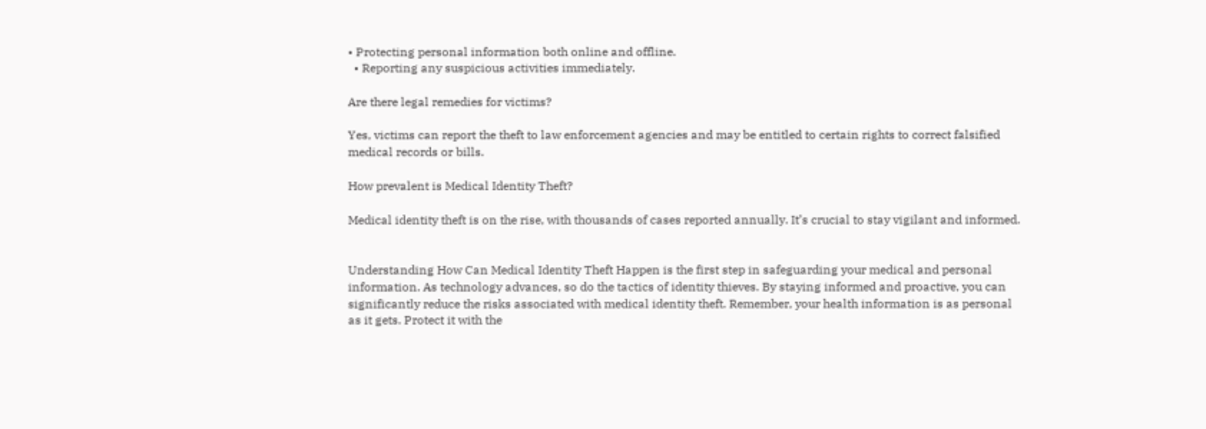• Protecting personal information both online and offline.
  • Reporting any suspicious activities immediately.

Are there legal remedies for victims?

Yes, victims can report the theft to law enforcement agencies and may be entitled to certain rights to correct falsified medical records or bills.

How prevalent is Medical Identity Theft?

Medical identity theft is on the rise, with thousands of cases reported annually. It’s crucial to stay vigilant and informed.


Understanding How Can Medical Identity Theft Happen is the first step in safeguarding your medical and personal information. As technology advances, so do the tactics of identity thieves. By staying informed and proactive, you can significantly reduce the risks associated with medical identity theft. Remember, your health information is as personal as it gets. Protect it with the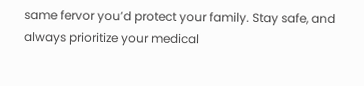same fervor you’d protect your family. Stay safe, and always prioritize your medical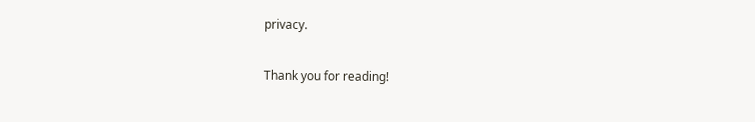privacy.

Thank you for reading!